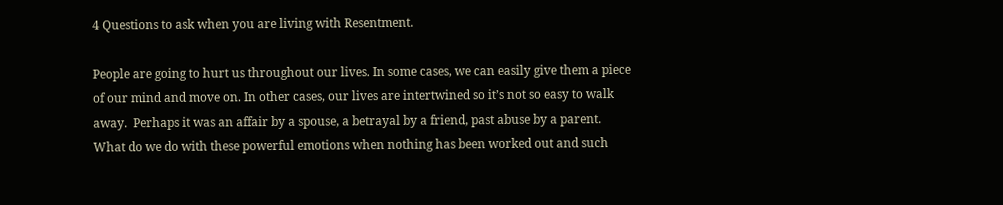4 Questions to ask when you are living with Resentment.

People are going to hurt us throughout our lives. In some cases, we can easily give them a piece of our mind and move on. In other cases, our lives are intertwined so it’s not so easy to walk away.  Perhaps it was an affair by a spouse, a betrayal by a friend, past abuse by a parent.   What do we do with these powerful emotions when nothing has been worked out and such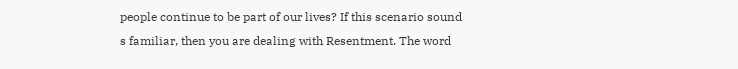people continue to be part of our lives? If this scenario sound s familiar, then you are dealing with Resentment. The word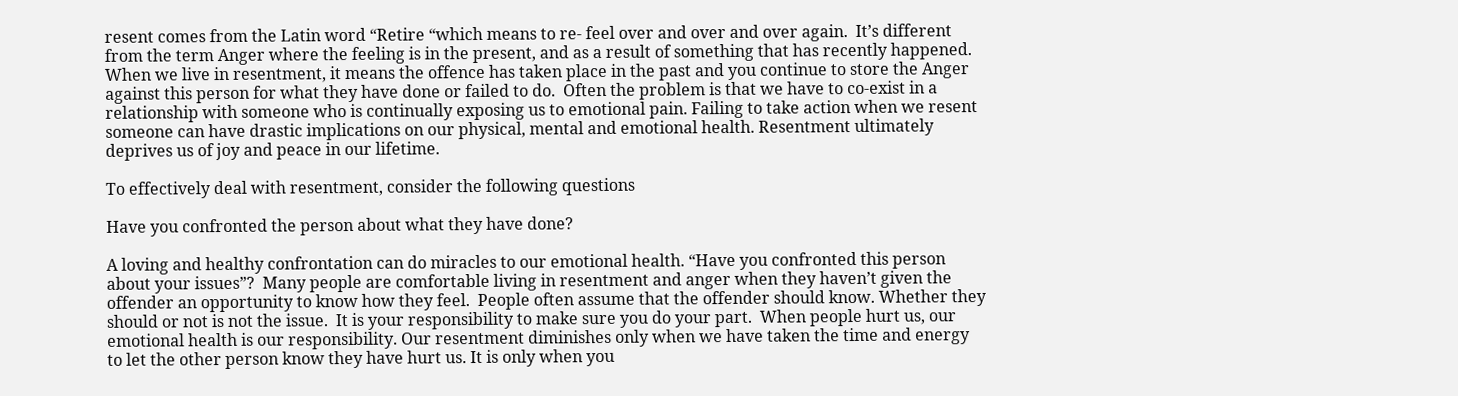resent comes from the Latin word “Retire “which means to re- feel over and over and over again.  It’s different from the term Anger where the feeling is in the present, and as a result of something that has recently happened. When we live in resentment, it means the offence has taken place in the past and you continue to store the Anger against this person for what they have done or failed to do.  Often the problem is that we have to co-exist in a relationship with someone who is continually exposing us to emotional pain. Failing to take action when we resent someone can have drastic implications on our physical, mental and emotional health. Resentment ultimately deprives us of joy and peace in our lifetime.

To effectively deal with resentment, consider the following questions

Have you confronted the person about what they have done?

A loving and healthy confrontation can do miracles to our emotional health. “Have you confronted this person about your issues”?  Many people are comfortable living in resentment and anger when they haven’t given the offender an opportunity to know how they feel.  People often assume that the offender should know. Whether they should or not is not the issue.  It is your responsibility to make sure you do your part.  When people hurt us, our emotional health is our responsibility. Our resentment diminishes only when we have taken the time and energy to let the other person know they have hurt us. It is only when you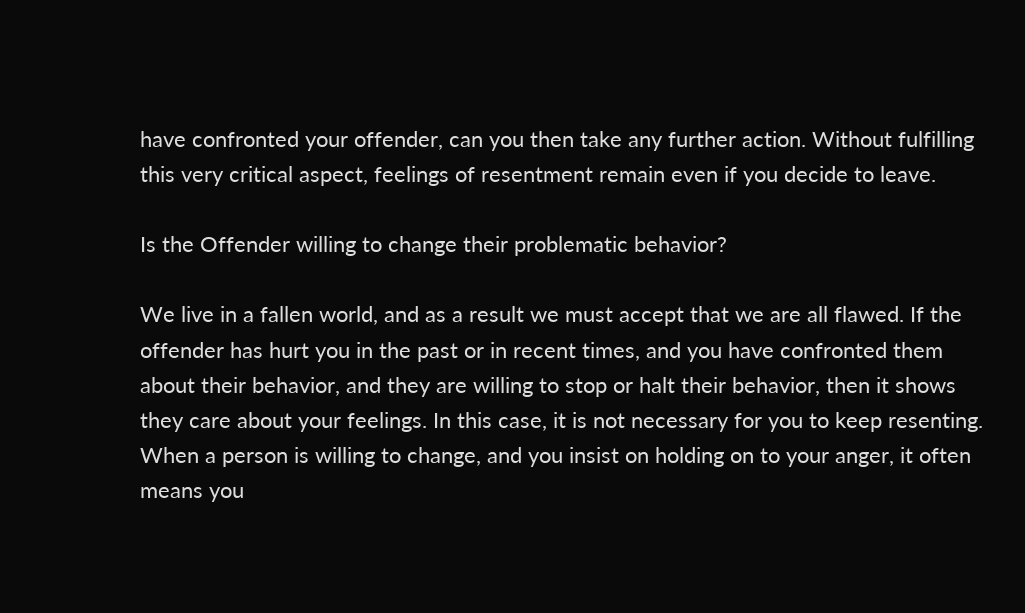have confronted your offender, can you then take any further action. Without fulfilling this very critical aspect, feelings of resentment remain even if you decide to leave.

Is the Offender willing to change their problematic behavior?

We live in a fallen world, and as a result we must accept that we are all flawed. If the offender has hurt you in the past or in recent times, and you have confronted them about their behavior, and they are willing to stop or halt their behavior, then it shows they care about your feelings. In this case, it is not necessary for you to keep resenting. When a person is willing to change, and you insist on holding on to your anger, it often means you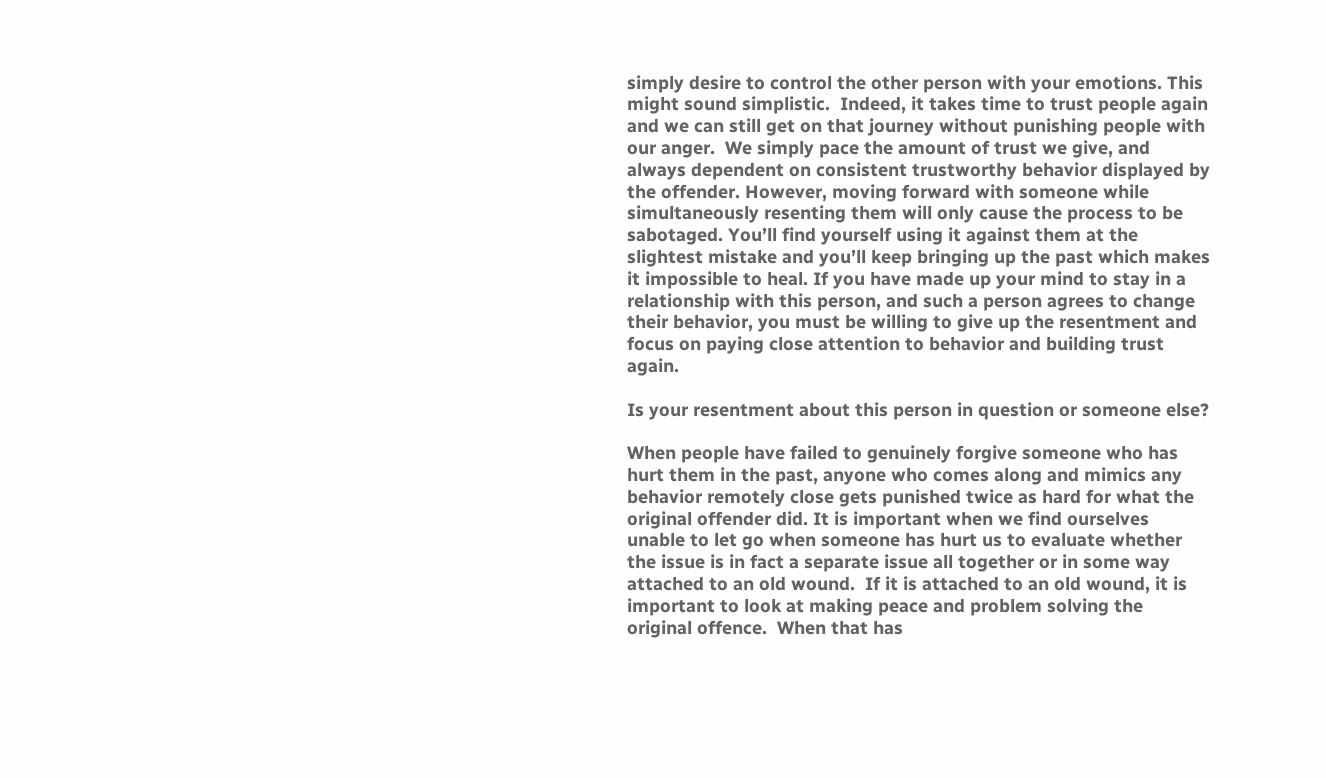simply desire to control the other person with your emotions. This might sound simplistic.  Indeed, it takes time to trust people again and we can still get on that journey without punishing people with our anger.  We simply pace the amount of trust we give, and always dependent on consistent trustworthy behavior displayed by the offender. However, moving forward with someone while simultaneously resenting them will only cause the process to be sabotaged. You’ll find yourself using it against them at the slightest mistake and you’ll keep bringing up the past which makes it impossible to heal. If you have made up your mind to stay in a relationship with this person, and such a person agrees to change their behavior, you must be willing to give up the resentment and focus on paying close attention to behavior and building trust again.

Is your resentment about this person in question or someone else?

When people have failed to genuinely forgive someone who has hurt them in the past, anyone who comes along and mimics any behavior remotely close gets punished twice as hard for what the original offender did. It is important when we find ourselves unable to let go when someone has hurt us to evaluate whether the issue is in fact a separate issue all together or in some way attached to an old wound.  If it is attached to an old wound, it is important to look at making peace and problem solving the original offence.  When that has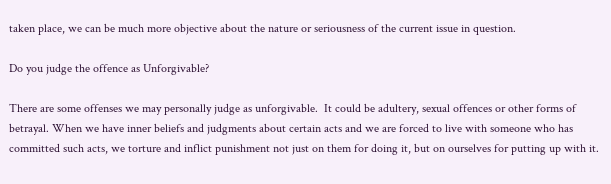taken place, we can be much more objective about the nature or seriousness of the current issue in question.

Do you judge the offence as Unforgivable?

There are some offenses we may personally judge as unforgivable.  It could be adultery, sexual offences or other forms of betrayal. When we have inner beliefs and judgments about certain acts and we are forced to live with someone who has committed such acts, we torture and inflict punishment not just on them for doing it, but on ourselves for putting up with it.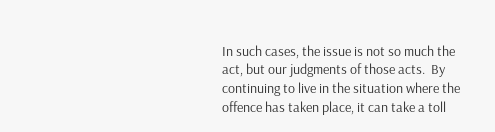In such cases, the issue is not so much the act, but our judgments of those acts.  By continuing to live in the situation where the offence has taken place, it can take a toll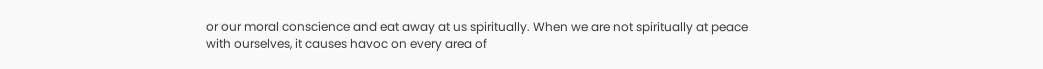or our moral conscience and eat away at us spiritually. When we are not spiritually at peace with ourselves, it causes havoc on every area of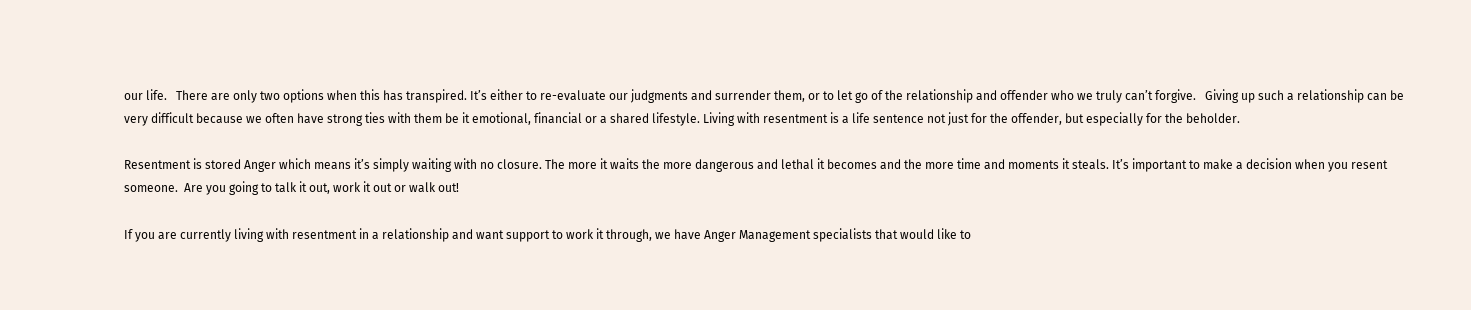our life.   There are only two options when this has transpired. It’s either to re-evaluate our judgments and surrender them, or to let go of the relationship and offender who we truly can’t forgive.   Giving up such a relationship can be very difficult because we often have strong ties with them be it emotional, financial or a shared lifestyle. Living with resentment is a life sentence not just for the offender, but especially for the beholder.

Resentment is stored Anger which means it’s simply waiting with no closure. The more it waits the more dangerous and lethal it becomes and the more time and moments it steals. It’s important to make a decision when you resent someone.  Are you going to talk it out, work it out or walk out!

If you are currently living with resentment in a relationship and want support to work it through, we have Anger Management specialists that would like to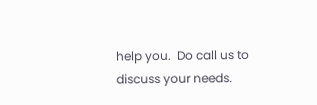help you.  Do call us to discuss your needs.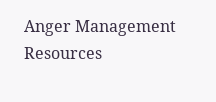Anger Management Resources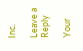Inc.

Leave a Reply

Your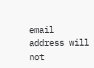email address will not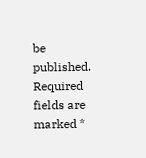be published. Required fields are marked *